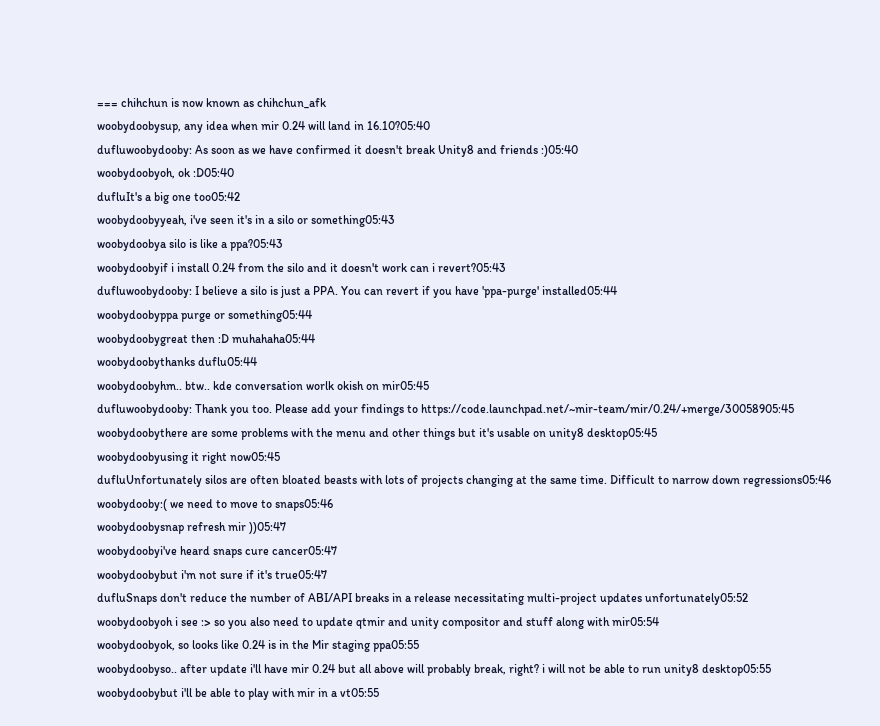=== chihchun is now known as chihchun_afk
woobydoobysup, any idea when mir 0.24 will land in 16.10?05:40
dufluwoobydooby: As soon as we have confirmed it doesn't break Unity8 and friends :)05:40
woobydoobyoh, ok :D05:40
dufluIt's a big one too05:42
woobydoobyyeah, i've seen it's in a silo or something05:43
woobydoobya silo is like a ppa?05:43
woobydoobyif i install 0.24 from the silo and it doesn't work can i revert?05:43
dufluwoobydooby: I believe a silo is just a PPA. You can revert if you have 'ppa-purge' installed05:44
woobydoobyppa purge or something05:44
woobydoobygreat then :D muhahaha05:44
woobydoobythanks duflu05:44
woobydoobyhm.. btw.. kde conversation worlk okish on mir05:45
dufluwoobydooby: Thank you too. Please add your findings to https://code.launchpad.net/~mir-team/mir/0.24/+merge/30058905:45
woobydoobythere are some problems with the menu and other things but it's usable on unity8 desktop05:45
woobydoobyusing it right now05:45
dufluUnfortunately silos are often bloated beasts with lots of projects changing at the same time. Difficult to narrow down regressions05:46
woobydooby:( we need to move to snaps05:46
woobydoobysnap refresh mir ))05:47
woobydoobyi've heard snaps cure cancer05:47
woobydoobybut i'm not sure if it's true05:47
dufluSnaps don't reduce the number of ABI/API breaks in a release necessitating multi-project updates unfortunately05:52
woobydoobyoh i see :> so you also need to update qtmir and unity compositor and stuff along with mir05:54
woobydoobyok, so looks like 0.24 is in the Mir staging ppa05:55
woobydoobyso.. after update i'll have mir 0.24 but all above will probably break, right? i will not be able to run unity8 desktop05:55
woobydoobybut i'll be able to play with mir in a vt05:55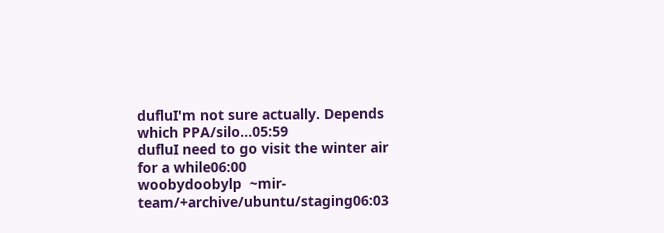dufluI'm not sure actually. Depends which PPA/silo...05:59
dufluI need to go visit the winter air for a while06:00
woobydoobylp  ~mir-team/+archive/ubuntu/staging06:03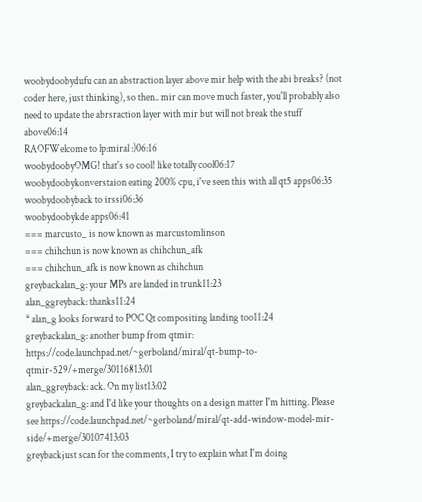woobydoobydufu can an abstraction layer above mir help with the abi breaks? (not coder here, just thinking), so then.. mir can move much faster, you'll probably also need to update the abrsraction layer with mir but will not break the stuff above06:14
RAOFWelcome to lp:miral :)06:16
woobydoobyOMG! that's so cool! like totally cool06:17
woobydoobykonverstaion eating 200% cpu, i've seen this with all qt5 apps06:35
woobydoobyback to irssi06:36
woobydoobykde apps06:41
=== marcusto_ is now known as marcustomlinson
=== chihchun is now known as chihchun_afk
=== chihchun_afk is now known as chihchun
greybackalan_g: your MPs are landed in trunk11:23
alan_ggreyback: thanks11:24
* alan_g looks forward to POC Qt compositing landing too11:24
greybackalan_g: another bump from qtmir: https://code.launchpad.net/~gerboland/miral/qt-bump-to-qtmir-529/+merge/30116813:01
alan_ggreyback: ack. On my list13:02
greybackalan_g: and I'd like your thoughts on a design matter I'm hitting. Please see https://code.launchpad.net/~gerboland/miral/qt-add-window-model-mir-side/+merge/30107413:03
greybackjust scan for the comments, I try to explain what I'm doing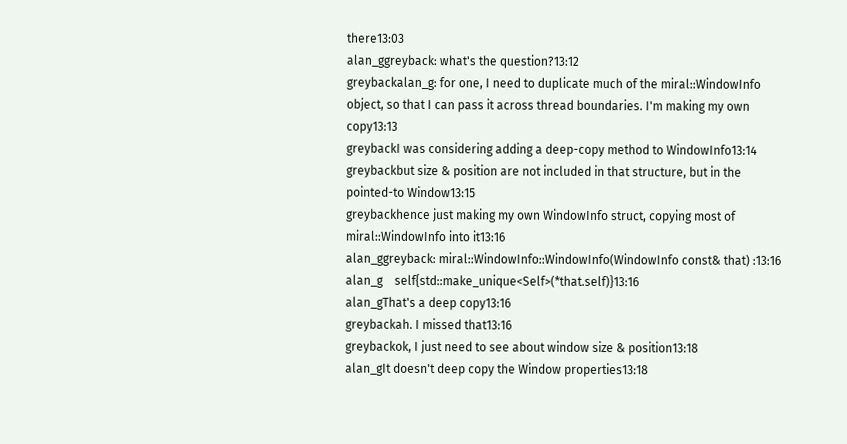there13:03
alan_ggreyback: what's the question?13:12
greybackalan_g: for one, I need to duplicate much of the miral::WindowInfo object, so that I can pass it across thread boundaries. I'm making my own copy13:13
greybackI was considering adding a deep-copy method to WindowInfo13:14
greybackbut size & position are not included in that structure, but in the pointed-to Window13:15
greybackhence just making my own WindowInfo struct, copying most of miral::WindowInfo into it13:16
alan_ggreyback: miral::WindowInfo::WindowInfo(WindowInfo const& that) :13:16
alan_g    self{std::make_unique<Self>(*that.self)}13:16
alan_gThat's a deep copy13:16
greybackah. I missed that13:16
greybackok, I just need to see about window size & position13:18
alan_gIt doesn't deep copy the Window properties13:18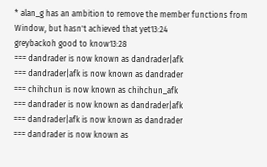* alan_g has an ambition to remove the member functions from Window, but hasn't achieved that yet13:24
greybackoh good to know13:28
=== dandrader is now known as dandrader|afk
=== dandrader|afk is now known as dandrader
=== chihchun is now known as chihchun_afk
=== dandrader is now known as dandrader|afk
=== dandrader|afk is now known as dandrader
=== dandrader is now known as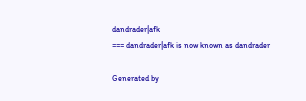dandrader|afk
=== dandrader|afk is now known as dandrader

Generated by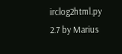irclog2html.py 2.7 by Marius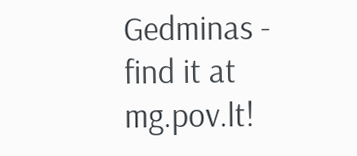Gedminas - find it at mg.pov.lt!